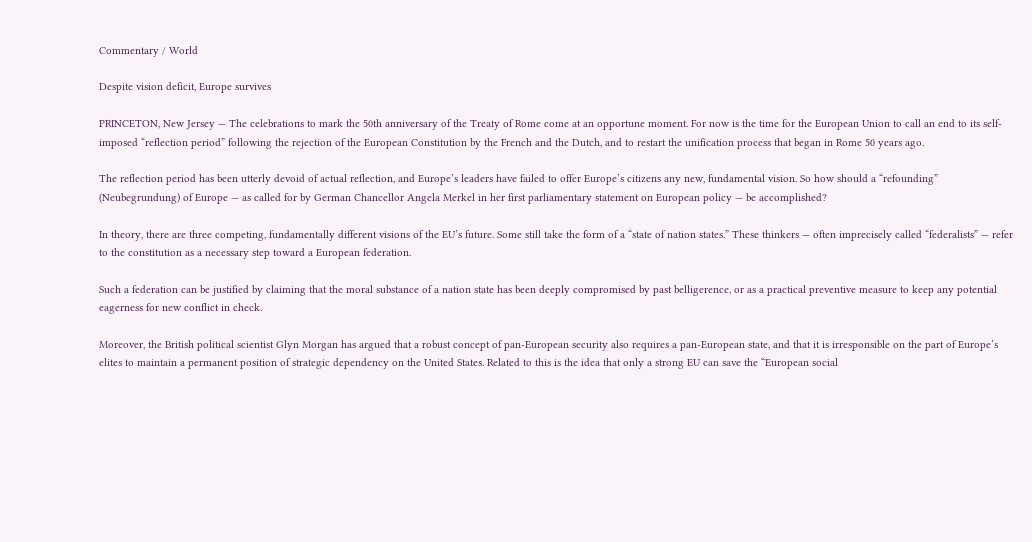Commentary / World

Despite vision deficit, Europe survives

PRINCETON, New Jersey — The celebrations to mark the 50th anniversary of the Treaty of Rome come at an opportune moment. For now is the time for the European Union to call an end to its self-imposed “reflection period” following the rejection of the European Constitution by the French and the Dutch, and to restart the unification process that began in Rome 50 years ago.

The reflection period has been utterly devoid of actual reflection, and Europe’s leaders have failed to offer Europe’s citizens any new, fundamental vision. So how should a “refounding” (Neubegrundung) of Europe — as called for by German Chancellor Angela Merkel in her first parliamentary statement on European policy — be accomplished?

In theory, there are three competing, fundamentally different visions of the EU’s future. Some still take the form of a “state of nation states.” These thinkers — often imprecisely called “federalists” — refer to the constitution as a necessary step toward a European federation.

Such a federation can be justified by claiming that the moral substance of a nation state has been deeply compromised by past belligerence, or as a practical preventive measure to keep any potential eagerness for new conflict in check.

Moreover, the British political scientist Glyn Morgan has argued that a robust concept of pan-European security also requires a pan-European state, and that it is irresponsible on the part of Europe’s elites to maintain a permanent position of strategic dependency on the United States. Related to this is the idea that only a strong EU can save the “European social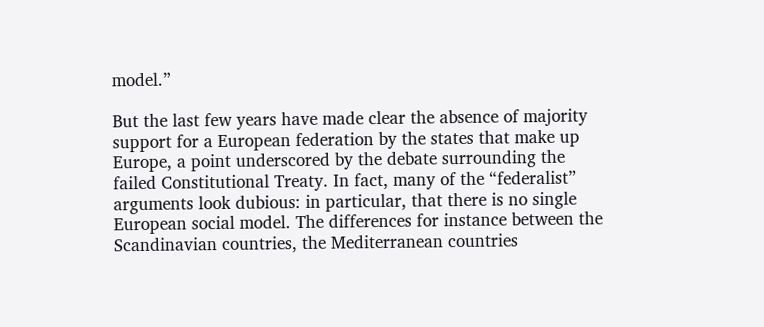model.”

But the last few years have made clear the absence of majority support for a European federation by the states that make up Europe, a point underscored by the debate surrounding the failed Constitutional Treaty. In fact, many of the “federalist” arguments look dubious: in particular, that there is no single European social model. The differences for instance between the Scandinavian countries, the Mediterranean countries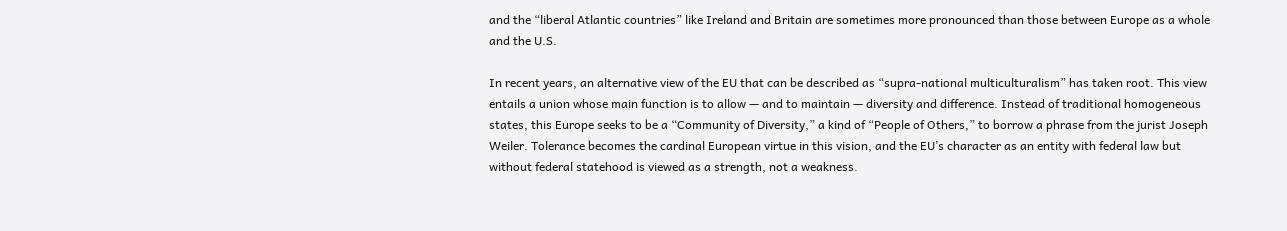and the “liberal Atlantic countries” like Ireland and Britain are sometimes more pronounced than those between Europe as a whole and the U.S.

In recent years, an alternative view of the EU that can be described as “supra-national multiculturalism” has taken root. This view entails a union whose main function is to allow — and to maintain — diversity and difference. Instead of traditional homogeneous states, this Europe seeks to be a “Community of Diversity,” a kind of “People of Others,” to borrow a phrase from the jurist Joseph Weiler. Tolerance becomes the cardinal European virtue in this vision, and the EU’s character as an entity with federal law but without federal statehood is viewed as a strength, not a weakness.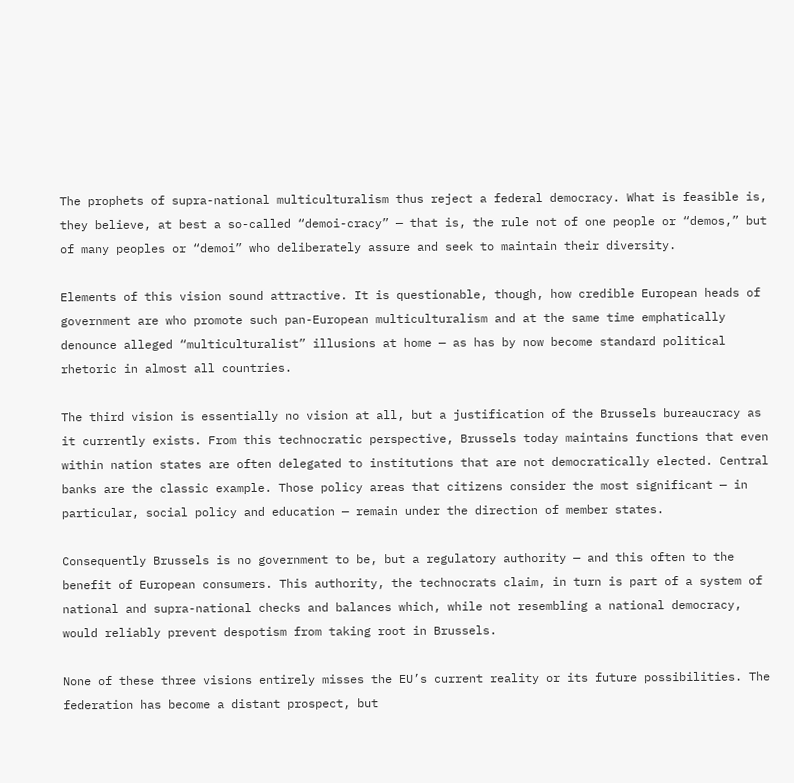The prophets of supra-national multiculturalism thus reject a federal democracy. What is feasible is, they believe, at best a so-called “demoi-cracy” — that is, the rule not of one people or “demos,” but of many peoples or “demoi” who deliberately assure and seek to maintain their diversity.

Elements of this vision sound attractive. It is questionable, though, how credible European heads of government are who promote such pan-European multiculturalism and at the same time emphatically denounce alleged “multiculturalist” illusions at home — as has by now become standard political rhetoric in almost all countries.

The third vision is essentially no vision at all, but a justification of the Brussels bureaucracy as it currently exists. From this technocratic perspective, Brussels today maintains functions that even within nation states are often delegated to institutions that are not democratically elected. Central banks are the classic example. Those policy areas that citizens consider the most significant — in particular, social policy and education — remain under the direction of member states.

Consequently Brussels is no government to be, but a regulatory authority — and this often to the benefit of European consumers. This authority, the technocrats claim, in turn is part of a system of national and supra-national checks and balances which, while not resembling a national democracy, would reliably prevent despotism from taking root in Brussels.

None of these three visions entirely misses the EU’s current reality or its future possibilities. The federation has become a distant prospect, but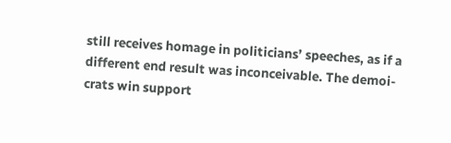still receives homage in politicians’ speeches, as if a different end result was inconceivable. The demoi-crats win support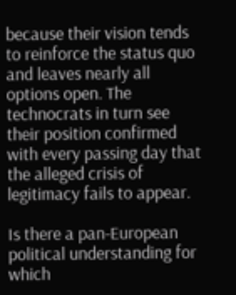because their vision tends to reinforce the status quo and leaves nearly all options open. The technocrats in turn see their position confirmed with every passing day that the alleged crisis of legitimacy fails to appear.

Is there a pan-European political understanding for which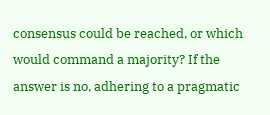consensus could be reached, or which would command a majority? If the answer is no, adhering to a pragmatic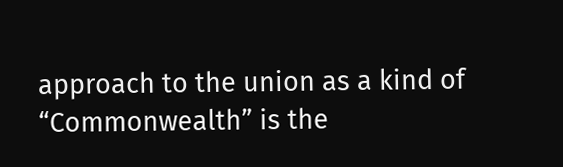approach to the union as a kind of “Commonwealth” is the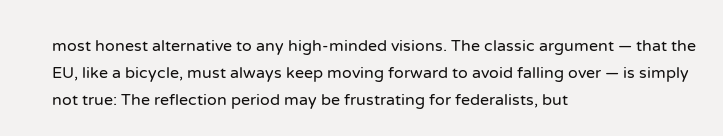most honest alternative to any high-minded visions. The classic argument — that the EU, like a bicycle, must always keep moving forward to avoid falling over — is simply not true: The reflection period may be frustrating for federalists, but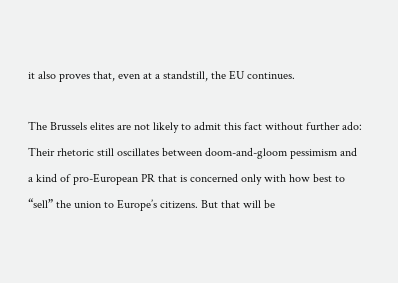it also proves that, even at a standstill, the EU continues.

The Brussels elites are not likely to admit this fact without further ado: Their rhetoric still oscillates between doom-and-gloom pessimism and a kind of pro-European PR that is concerned only with how best to “sell” the union to Europe’s citizens. But that will be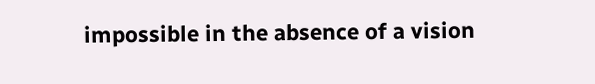impossible in the absence of a vision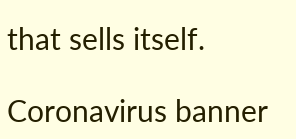that sells itself.

Coronavirus banner